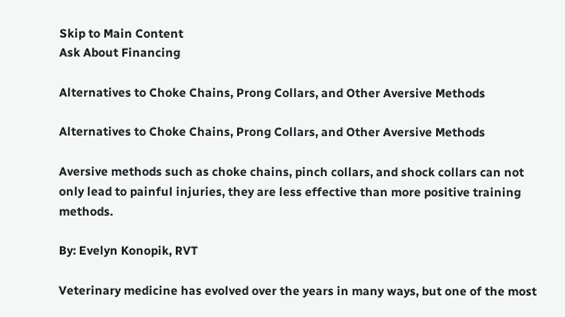Skip to Main Content
Ask About Financing

Alternatives to Choke Chains, Prong Collars, and Other Aversive Methods

Alternatives to Choke Chains, Prong Collars, and Other Aversive Methods

Aversive methods such as choke chains, pinch collars, and shock collars can not only lead to painful injuries, they are less effective than more positive training methods.

By: Evelyn Konopik, RVT

Veterinary medicine has evolved over the years in many ways, but one of the most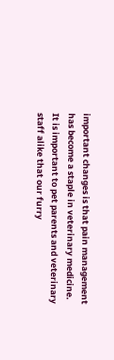important changes is that pain management has become a staple in veterinary medicine. It is important to pet parents and veterinary staff alike that our furry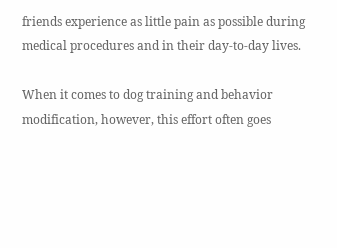friends experience as little pain as possible during medical procedures and in their day-to-day lives.

When it comes to dog training and behavior modification, however, this effort often goes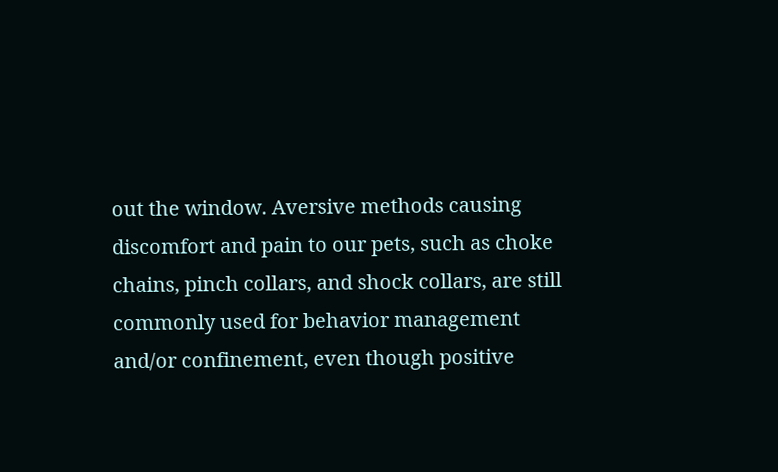out the window. Aversive methods causing discomfort and pain to our pets, such as choke chains, pinch collars, and shock collars, are still commonly used for behavior management and/or confinement, even though positive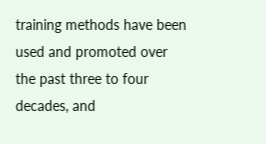training methods have been used and promoted over the past three to four decades, and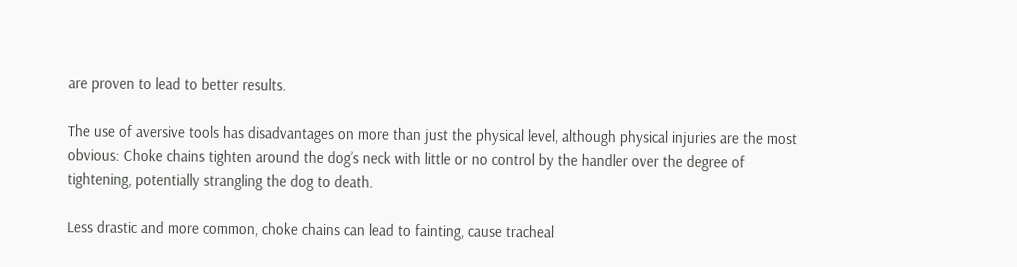are proven to lead to better results.

The use of aversive tools has disadvantages on more than just the physical level, although physical injuries are the most obvious: Choke chains tighten around the dog’s neck with little or no control by the handler over the degree of tightening, potentially strangling the dog to death.

Less drastic and more common, choke chains can lead to fainting, cause tracheal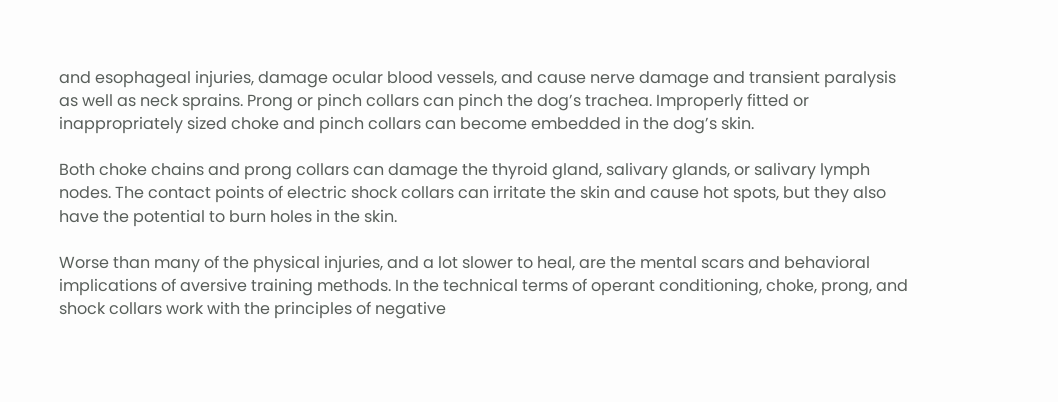and esophageal injuries, damage ocular blood vessels, and cause nerve damage and transient paralysis as well as neck sprains. Prong or pinch collars can pinch the dog’s trachea. Improperly fitted or inappropriately sized choke and pinch collars can become embedded in the dog’s skin.

Both choke chains and prong collars can damage the thyroid gland, salivary glands, or salivary lymph nodes. The contact points of electric shock collars can irritate the skin and cause hot spots, but they also have the potential to burn holes in the skin.

Worse than many of the physical injuries, and a lot slower to heal, are the mental scars and behavioral implications of aversive training methods. In the technical terms of operant conditioning, choke, prong, and shock collars work with the principles of negative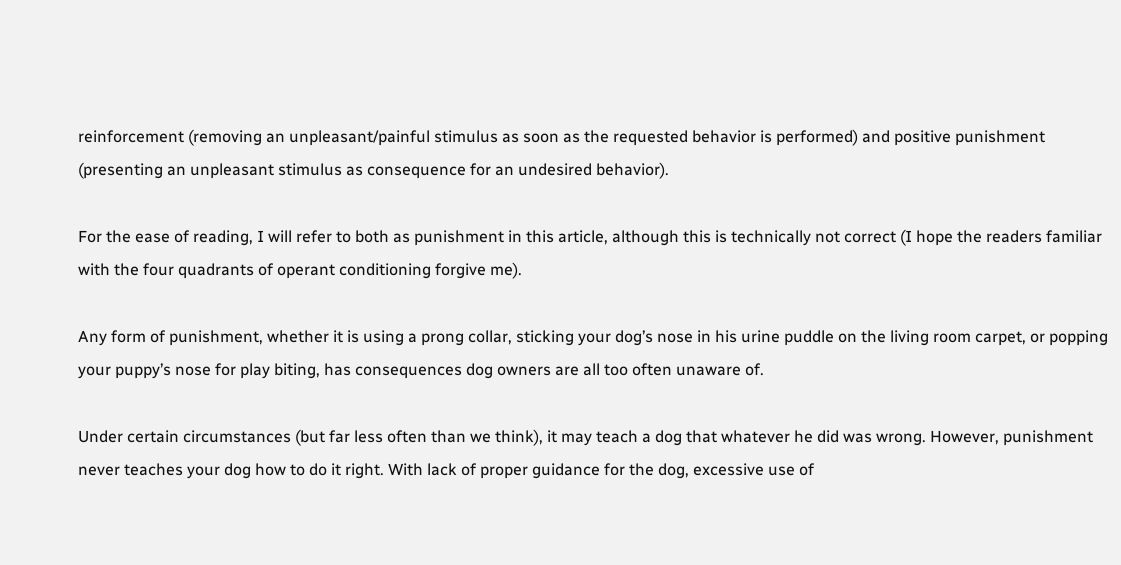reinforcement (removing an unpleasant/painful stimulus as soon as the requested behavior is performed) and positive punishment (presenting an unpleasant stimulus as consequence for an undesired behavior).

For the ease of reading, I will refer to both as punishment in this article, although this is technically not correct (I hope the readers familiar with the four quadrants of operant conditioning forgive me).

Any form of punishment, whether it is using a prong collar, sticking your dog’s nose in his urine puddle on the living room carpet, or popping your puppy’s nose for play biting, has consequences dog owners are all too often unaware of.

Under certain circumstances (but far less often than we think), it may teach a dog that whatever he did was wrong. However, punishment never teaches your dog how to do it right. With lack of proper guidance for the dog, excessive use of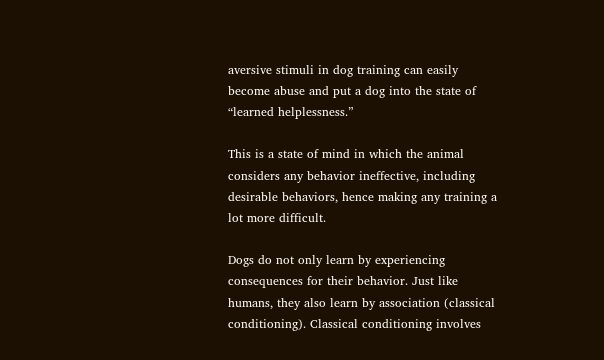aversive stimuli in dog training can easily become abuse and put a dog into the state of “learned helplessness.”

This is a state of mind in which the animal considers any behavior ineffective, including desirable behaviors, hence making any training a lot more difficult.

Dogs do not only learn by experiencing consequences for their behavior. Just like humans, they also learn by association (classical conditioning). Classical conditioning involves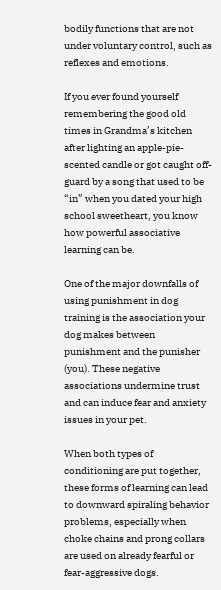bodily functions that are not under voluntary control, such as reflexes and emotions.

If you ever found yourself remembering the good old times in Grandma’s kitchen after lighting an apple-pie-scented candle or got caught off-guard by a song that used to be “in” when you dated your high school sweetheart, you know how powerful associative learning can be.

One of the major downfalls of using punishment in dog training is the association your dog makes between punishment and the punisher (you). These negative associations undermine trust and can induce fear and anxiety issues in your pet.

When both types of conditioning are put together, these forms of learning can lead to downward spiraling behavior problems, especially when choke chains and prong collars are used on already fearful or fear-aggressive dogs.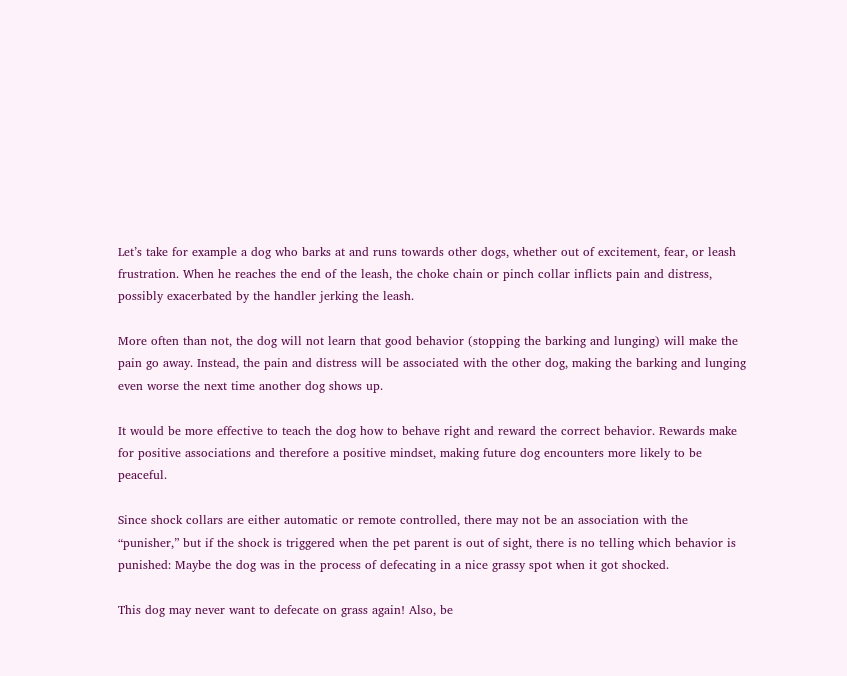Let’s take for example a dog who barks at and runs towards other dogs, whether out of excitement, fear, or leash frustration. When he reaches the end of the leash, the choke chain or pinch collar inflicts pain and distress, possibly exacerbated by the handler jerking the leash.

More often than not, the dog will not learn that good behavior (stopping the barking and lunging) will make the pain go away. Instead, the pain and distress will be associated with the other dog, making the barking and lunging even worse the next time another dog shows up.

It would be more effective to teach the dog how to behave right and reward the correct behavior. Rewards make for positive associations and therefore a positive mindset, making future dog encounters more likely to be peaceful.

Since shock collars are either automatic or remote controlled, there may not be an association with the “punisher,” but if the shock is triggered when the pet parent is out of sight, there is no telling which behavior is punished: Maybe the dog was in the process of defecating in a nice grassy spot when it got shocked.

This dog may never want to defecate on grass again! Also, be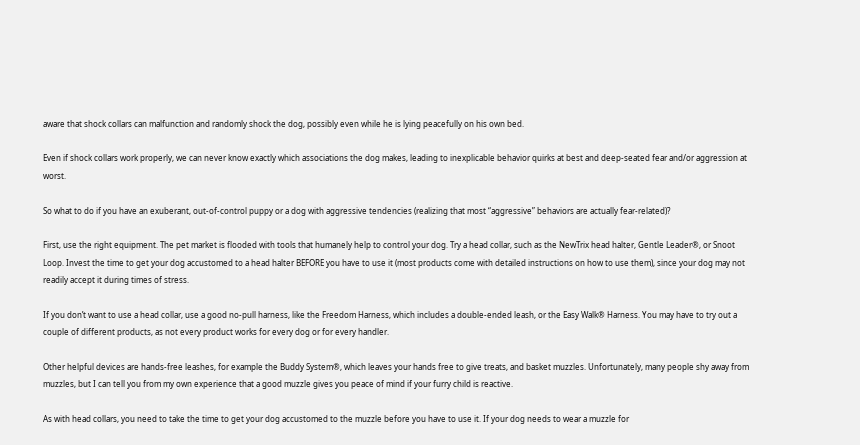aware that shock collars can malfunction and randomly shock the dog, possibly even while he is lying peacefully on his own bed.

Even if shock collars work properly, we can never know exactly which associations the dog makes, leading to inexplicable behavior quirks at best and deep-seated fear and/or aggression at worst.

So what to do if you have an exuberant, out-of-control puppy or a dog with aggressive tendencies (realizing that most “aggressive” behaviors are actually fear-related)?

First, use the right equipment. The pet market is flooded with tools that humanely help to control your dog. Try a head collar, such as the NewTrix head halter, Gentle Leader®, or Snoot Loop. Invest the time to get your dog accustomed to a head halter BEFORE you have to use it (most products come with detailed instructions on how to use them), since your dog may not readily accept it during times of stress.

If you don’t want to use a head collar, use a good no-pull harness, like the Freedom Harness, which includes a double-ended leash, or the Easy Walk® Harness. You may have to try out a couple of different products, as not every product works for every dog or for every handler.

Other helpful devices are hands-free leashes, for example the Buddy System®, which leaves your hands free to give treats, and basket muzzles. Unfortunately, many people shy away from muzzles, but I can tell you from my own experience that a good muzzle gives you peace of mind if your furry child is reactive.

As with head collars, you need to take the time to get your dog accustomed to the muzzle before you have to use it. If your dog needs to wear a muzzle for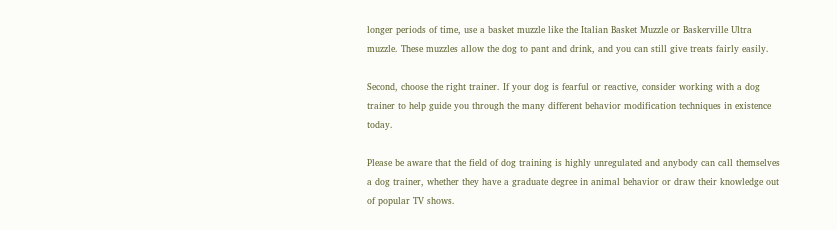longer periods of time, use a basket muzzle like the Italian Basket Muzzle or Baskerville Ultra muzzle. These muzzles allow the dog to pant and drink, and you can still give treats fairly easily.

Second, choose the right trainer. If your dog is fearful or reactive, consider working with a dog trainer to help guide you through the many different behavior modification techniques in existence today.

Please be aware that the field of dog training is highly unregulated and anybody can call themselves a dog trainer, whether they have a graduate degree in animal behavior or draw their knowledge out of popular TV shows.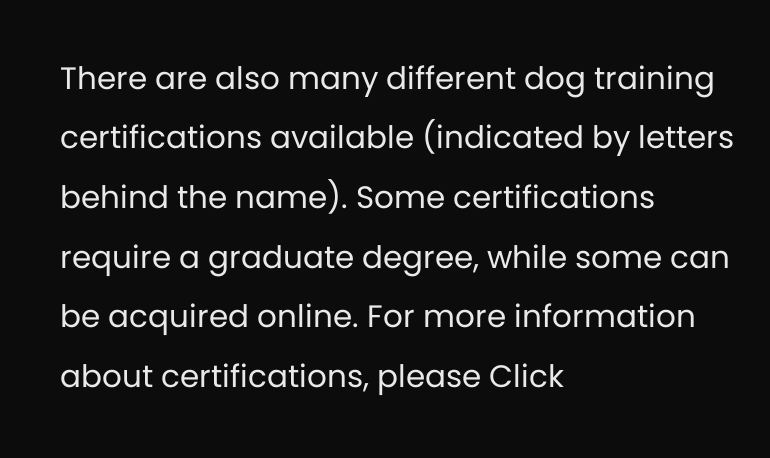There are also many different dog training certifications available (indicated by letters behind the name). Some certifications require a graduate degree, while some can be acquired online. For more information about certifications, please Click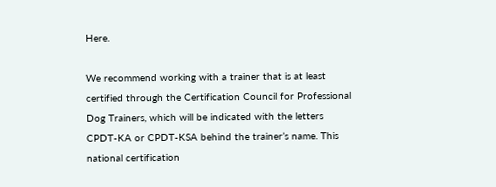Here.

We recommend working with a trainer that is at least certified through the Certification Council for Professional Dog Trainers, which will be indicated with the letters CPDT-KA or CPDT-KSA behind the trainer’s name. This national certification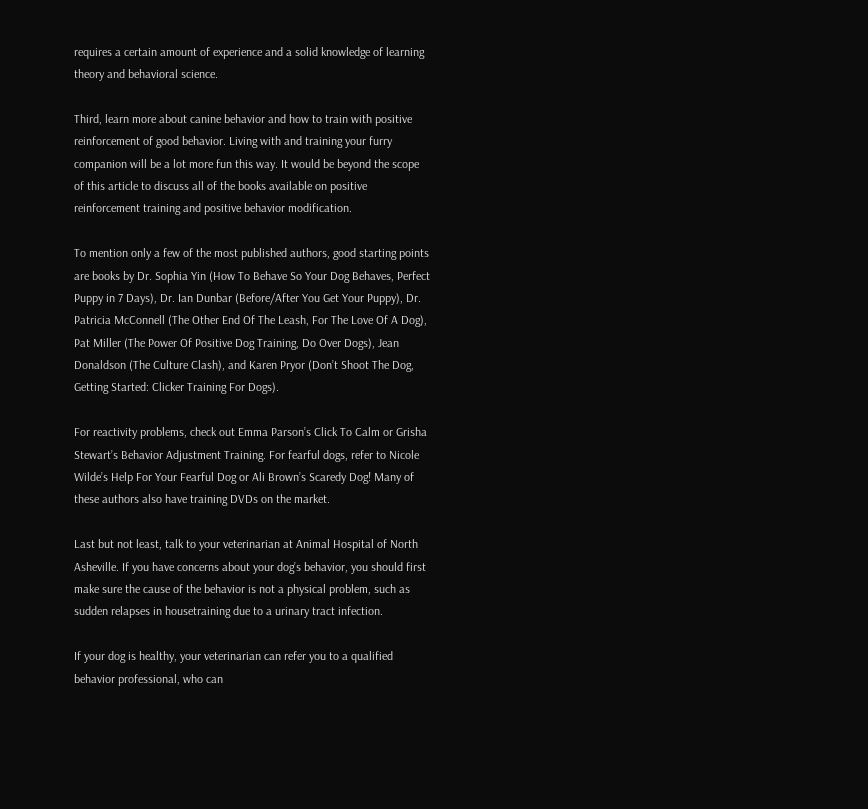requires a certain amount of experience and a solid knowledge of learning theory and behavioral science.

Third, learn more about canine behavior and how to train with positive reinforcement of good behavior. Living with and training your furry companion will be a lot more fun this way. It would be beyond the scope of this article to discuss all of the books available on positive reinforcement training and positive behavior modification.

To mention only a few of the most published authors, good starting points are books by Dr. Sophia Yin (How To Behave So Your Dog Behaves, Perfect Puppy in 7 Days), Dr. Ian Dunbar (Before/After You Get Your Puppy), Dr. Patricia McConnell (The Other End Of The Leash, For The Love Of A Dog), Pat Miller (The Power Of Positive Dog Training, Do Over Dogs), Jean Donaldson (The Culture Clash), and Karen Pryor (Don’t Shoot The Dog, Getting Started: Clicker Training For Dogs).

For reactivity problems, check out Emma Parson’s Click To Calm or Grisha Stewart’s Behavior Adjustment Training. For fearful dogs, refer to Nicole Wilde’s Help For Your Fearful Dog or Ali Brown’s Scaredy Dog! Many of these authors also have training DVDs on the market.

Last but not least, talk to your veterinarian at Animal Hospital of North Asheville. If you have concerns about your dog’s behavior, you should first make sure the cause of the behavior is not a physical problem, such as sudden relapses in housetraining due to a urinary tract infection.

If your dog is healthy, your veterinarian can refer you to a qualified behavior professional, who can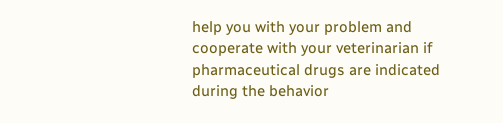help you with your problem and cooperate with your veterinarian if pharmaceutical drugs are indicated during the behavior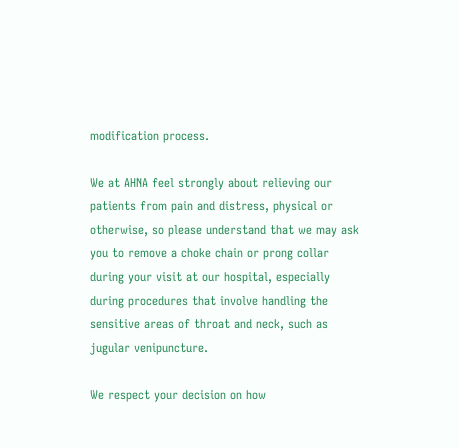modification process.

We at AHNA feel strongly about relieving our patients from pain and distress, physical or otherwise, so please understand that we may ask you to remove a choke chain or prong collar during your visit at our hospital, especially during procedures that involve handling the sensitive areas of throat and neck, such as jugular venipuncture.

We respect your decision on how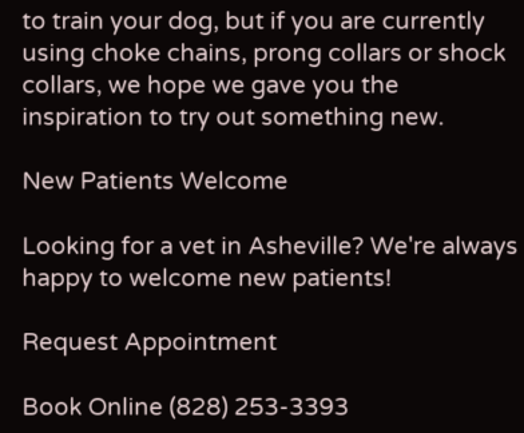to train your dog, but if you are currently using choke chains, prong collars or shock collars, we hope we gave you the inspiration to try out something new.

New Patients Welcome

Looking for a vet in Asheville? We're always happy to welcome new patients!

Request Appointment

Book Online (828) 253-3393